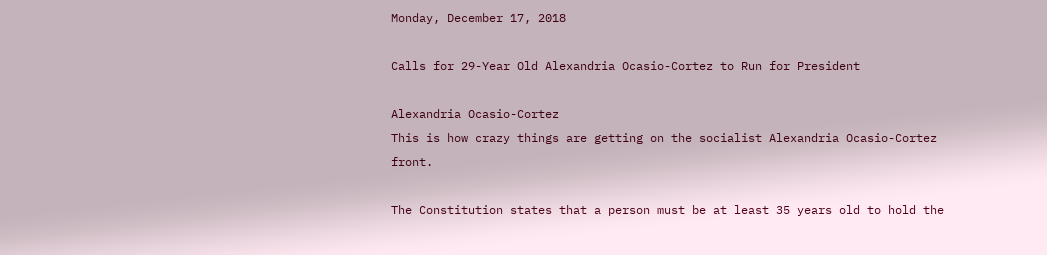Monday, December 17, 2018

Calls for 29-Year Old Alexandria Ocasio-Cortez to Run for President

Alexandria Ocasio-Cortez
This is how crazy things are getting on the socialist Alexandria Ocasio-Cortez front.

The Constitution states that a person must be at least 35 years old to hold the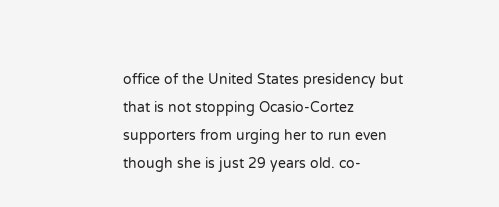office of the United States presidency but that is not stopping Ocasio-Cortez supporters from urging her to run even though she is just 29 years old. co-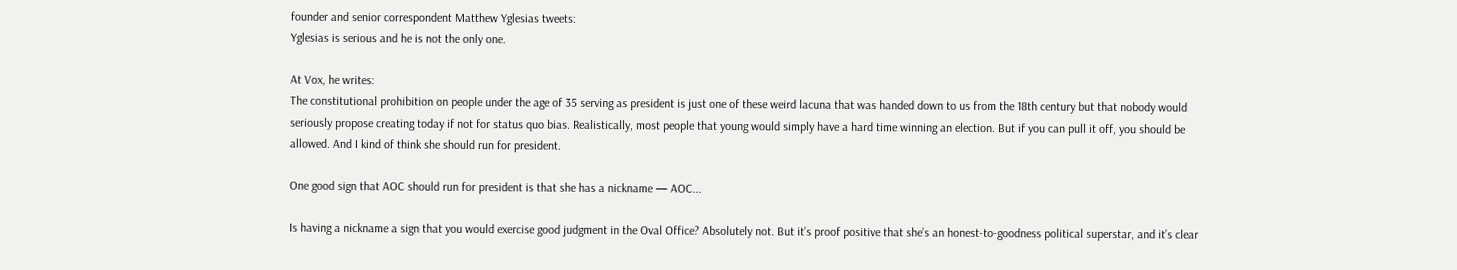founder and senior correspondent Matthew Yglesias tweets:
Yglesias is serious and he is not the only one.

At Vox, he writes:
The constitutional prohibition on people under the age of 35 serving as president is just one of these weird lacuna that was handed down to us from the 18th century but that nobody would seriously propose creating today if not for status quo bias. Realistically, most people that young would simply have a hard time winning an election. But if you can pull it off, you should be allowed. And I kind of think she should run for president.

One good sign that AOC should run for president is that she has a nickname — AOC...

Is having a nickname a sign that you would exercise good judgment in the Oval Office? Absolutely not. But it’s proof positive that she’s an honest-to-goodness political superstar, and it’s clear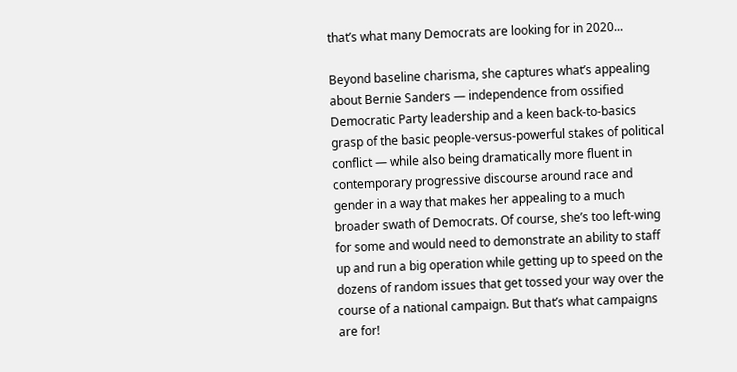that’s what many Democrats are looking for in 2020...

Beyond baseline charisma, she captures what’s appealing about Bernie Sanders — independence from ossified Democratic Party leadership and a keen back-to-basics grasp of the basic people-versus-powerful stakes of political conflict — while also being dramatically more fluent in contemporary progressive discourse around race and gender in a way that makes her appealing to a much broader swath of Democrats. Of course, she’s too left-wing for some and would need to demonstrate an ability to staff up and run a big operation while getting up to speed on the dozens of random issues that get tossed your way over the course of a national campaign. But that’s what campaigns are for!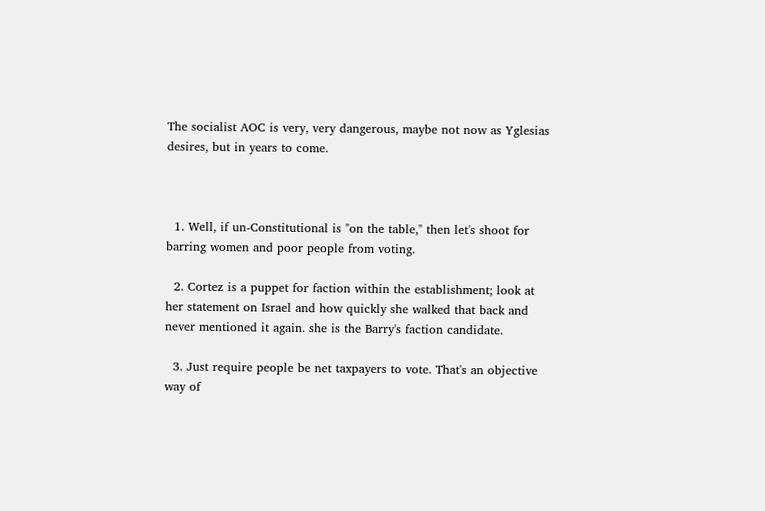The socialist AOC is very, very dangerous, maybe not now as Yglesias desires, but in years to come.



  1. Well, if un-Constitutional is "on the table," then let's shoot for barring women and poor people from voting.

  2. Cortez is a puppet for faction within the establishment; look at her statement on Israel and how quickly she walked that back and never mentioned it again. she is the Barry's faction candidate.

  3. Just require people be net taxpayers to vote. That's an objective way of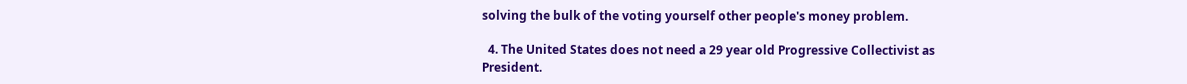solving the bulk of the voting yourself other people's money problem.

  4. The United States does not need a 29 year old Progressive Collectivist as President.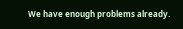We have enough problems already.